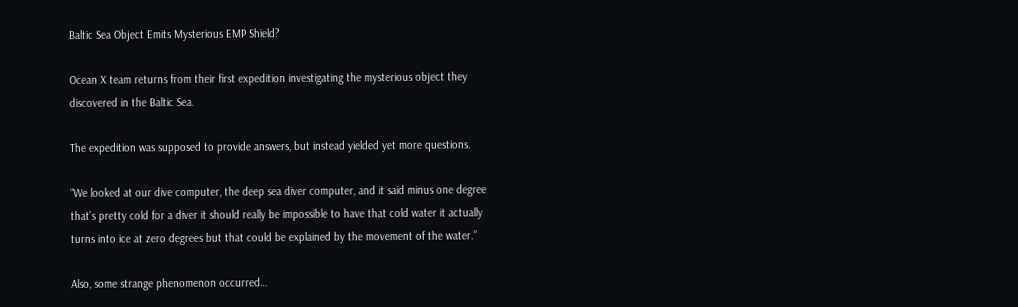Baltic Sea Object Emits Mysterious EMP Shield?

Ocean X team returns from their first expedition investigating the mysterious object they discovered in the Baltic Sea.

The expedition was supposed to provide answers, but instead yielded yet more questions.

“We looked at our dive computer, the deep sea diver computer, and it said minus one degree that’s pretty cold for a diver it should really be impossible to have that cold water it actually turns into ice at zero degrees but that could be explained by the movement of the water.”

Also, some strange phenomenon occurred…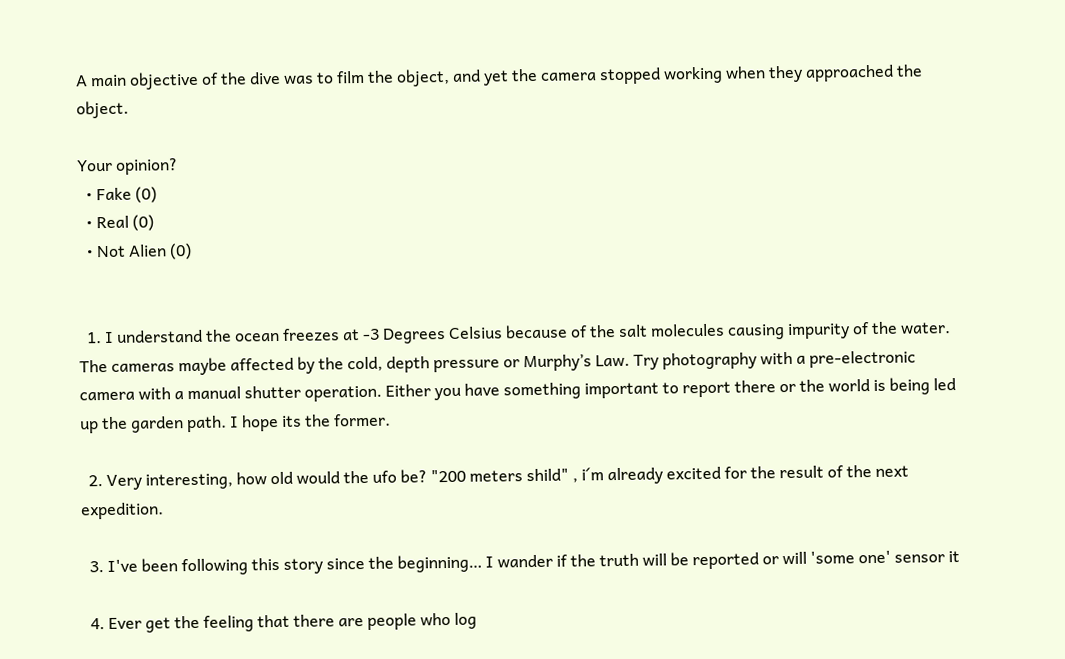A main objective of the dive was to film the object, and yet the camera stopped working when they approached the object.

Your opinion?
  • Fake (0)
  • Real (0)
  • Not Alien (0)


  1. I understand the ocean freezes at -3 Degrees Celsius because of the salt molecules causing impurity of the water. The cameras maybe affected by the cold, depth pressure or Murphy’s Law. Try photography with a pre-electronic camera with a manual shutter operation. Either you have something important to report there or the world is being led up the garden path. I hope its the former.

  2. Very interesting, how old would the ufo be? "200 meters shild" , i´m already excited for the result of the next expedition.

  3. I've been following this story since the beginning… I wander if the truth will be reported or will 'some one' sensor it

  4. Ever get the feeling that there are people who log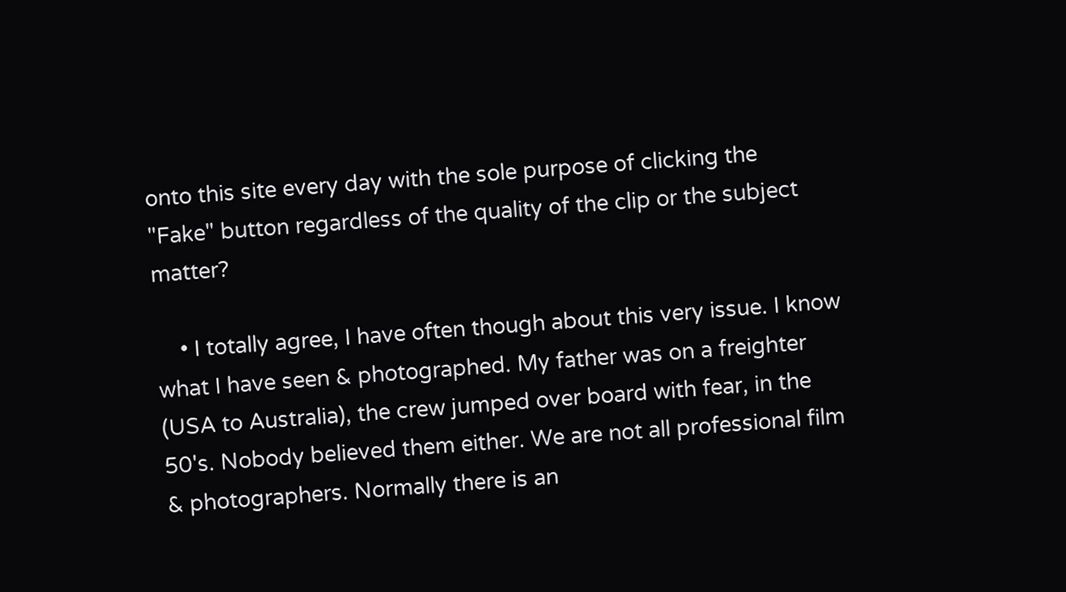onto this site every day with the sole purpose of clicking the "Fake" button regardless of the quality of the clip or the subject matter?

    • I totally agree, I have often though about this very issue. I know what I have seen & photographed. My father was on a freighter (USA to Australia), the crew jumped over board with fear, in the 50's. Nobody believed them either. We are not all professional film & photographers. Normally there is an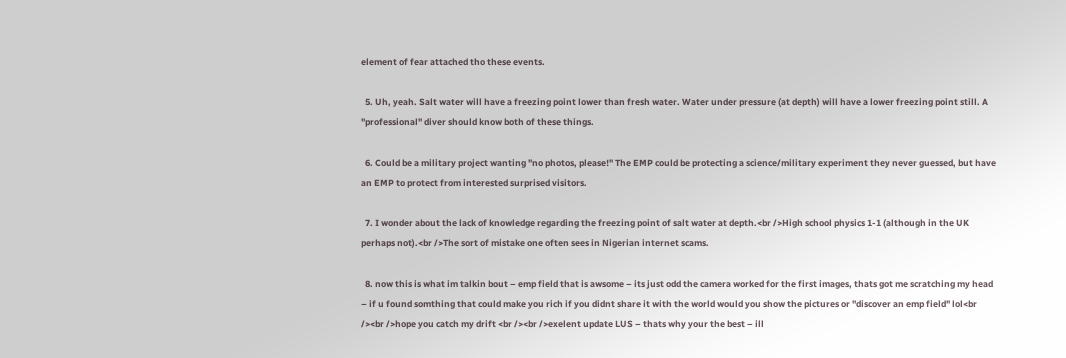element of fear attached tho these events.

  5. Uh, yeah. Salt water will have a freezing point lower than fresh water. Water under pressure (at depth) will have a lower freezing point still. A "professional" diver should know both of these things.

  6. Could be a military project wanting "no photos, please!" The EMP could be protecting a science/military experiment they never guessed, but have an EMP to protect from interested surprised visitors.

  7. I wonder about the lack of knowledge regarding the freezing point of salt water at depth.<br />High school physics 1-1 (although in the UK perhaps not).<br />The sort of mistake one often sees in Nigerian internet scams.

  8. now this is what im talkin bout – emp field that is awsome – its just odd the camera worked for the first images, thats got me scratching my head – if u found somthing that could make you rich if you didnt share it with the world would you show the pictures or "discover an emp field" lol<br /><br />hope you catch my drift <br /><br />exelent update LUS – thats why your the best – ill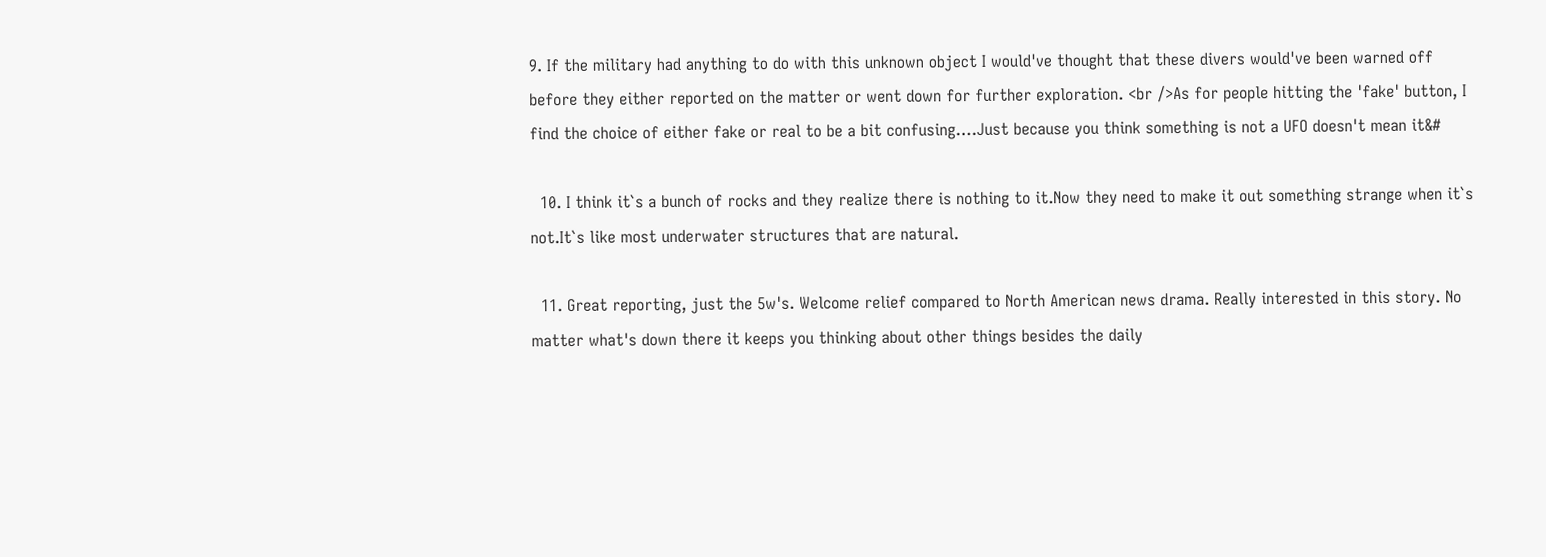9. If the military had anything to do with this unknown object I would've thought that these divers would've been warned off before they either reported on the matter or went down for further exploration. <br />As for people hitting the 'fake' button, I find the choice of either fake or real to be a bit confusing….Just because you think something is not a UFO doesn't mean it&#

  10. I think it`s a bunch of rocks and they realize there is nothing to it.Now they need to make it out something strange when it`s not.It`s like most underwater structures that are natural.

  11. Great reporting, just the 5w's. Welcome relief compared to North American news drama. Really interested in this story. No matter what's down there it keeps you thinking about other things besides the daily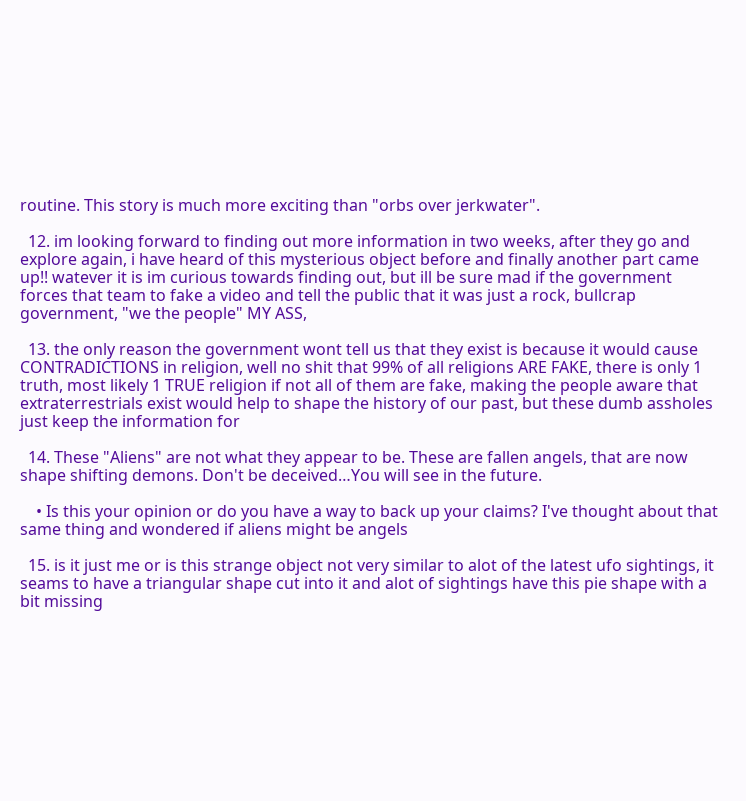routine. This story is much more exciting than "orbs over jerkwater".

  12. im looking forward to finding out more information in two weeks, after they go and explore again, i have heard of this mysterious object before and finally another part came up!! watever it is im curious towards finding out, but ill be sure mad if the government forces that team to fake a video and tell the public that it was just a rock, bullcrap government, "we the people" MY ASS,

  13. the only reason the government wont tell us that they exist is because it would cause CONTRADICTIONS in religion, well no shit that 99% of all religions ARE FAKE, there is only 1 truth, most likely 1 TRUE religion if not all of them are fake, making the people aware that extraterrestrials exist would help to shape the history of our past, but these dumb assholes just keep the information for

  14. These "Aliens" are not what they appear to be. These are fallen angels, that are now shape shifting demons. Don't be deceived…You will see in the future.

    • Is this your opinion or do you have a way to back up your claims? I've thought about that same thing and wondered if aliens might be angels

  15. is it just me or is this strange object not very similar to alot of the latest ufo sightings, it seams to have a triangular shape cut into it and alot of sightings have this pie shape with a bit missing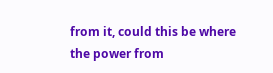from it, could this be where the power from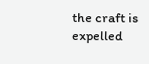the craft is expelled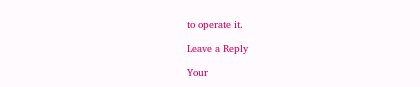to operate it.

Leave a Reply

Your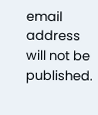email address will not be published.